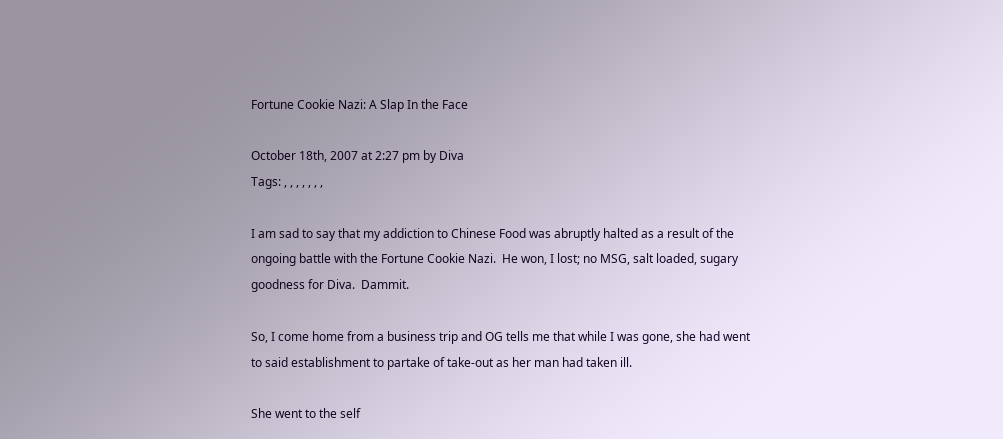Fortune Cookie Nazi: A Slap In the Face

October 18th, 2007 at 2:27 pm by Diva
Tags: , , , , , , ,

I am sad to say that my addiction to Chinese Food was abruptly halted as a result of the ongoing battle with the Fortune Cookie Nazi.  He won, I lost; no MSG, salt loaded, sugary goodness for Diva.  Dammit.

So, I come home from a business trip and OG tells me that while I was gone, she had went to said establishment to partake of take-out as her man had taken ill.

She went to the self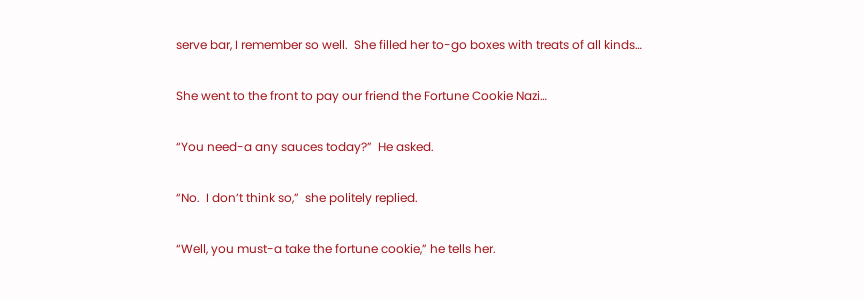serve bar, I remember so well.  She filled her to-go boxes with treats of all kinds…

She went to the front to pay our friend the Fortune Cookie Nazi…

“You need-a any sauces today?”  He asked.

“No.  I don’t think so,”  she politely replied.

“Well, you must-a take the fortune cookie,” he tells her.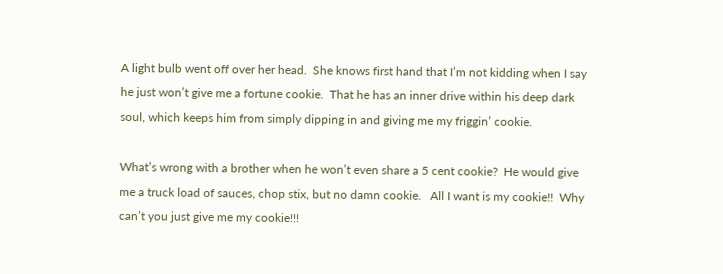A light bulb went off over her head.  She knows first hand that I’m not kidding when I say he just won’t give me a fortune cookie.  That he has an inner drive within his deep dark soul, which keeps him from simply dipping in and giving me my friggin’ cookie.

What’s wrong with a brother when he won’t even share a 5 cent cookie?  He would give me a truck load of sauces, chop stix, but no damn cookie.   All I want is my cookie!!  Why can’t you just give me my cookie!!!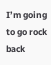I’m going to go rock back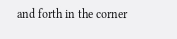and forth in the corner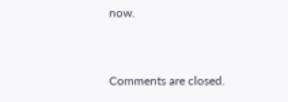now.


Comments are closed.